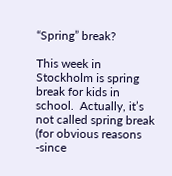“Spring” break?

This week in Stockholm is spring break for kids in school.  Actually, it’s not called spring break (for obvious reasons -since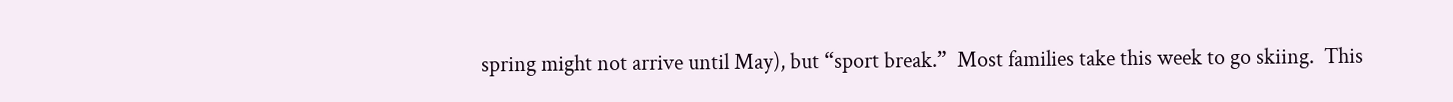spring might not arrive until May), but “sport break.”  Most families take this week to go skiing.  This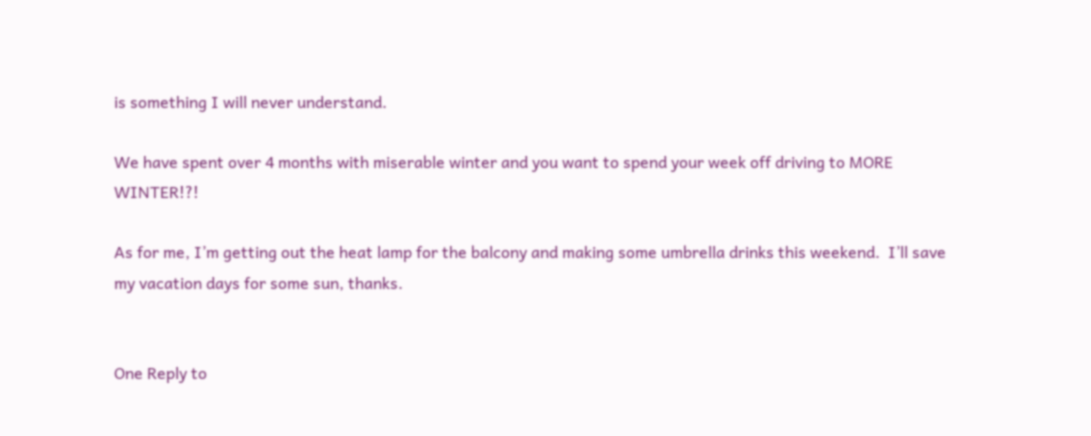is something I will never understand.

We have spent over 4 months with miserable winter and you want to spend your week off driving to MORE WINTER!?!

As for me, I’m getting out the heat lamp for the balcony and making some umbrella drinks this weekend.  I’ll save my vacation days for some sun, thanks.


One Reply to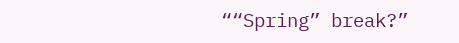““Spring” break?”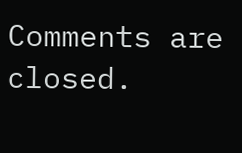Comments are closed.